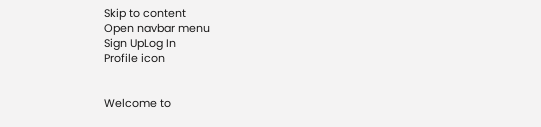Skip to content
Open navbar menu
Sign UpLog In
Profile icon


Welcome to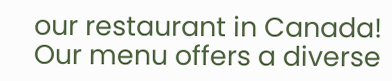our restaurant in Canada! Our menu offers a diverse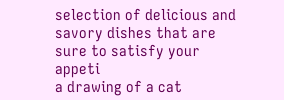selection of delicious and savory dishes that are sure to satisfy your appeti
a drawing of a cat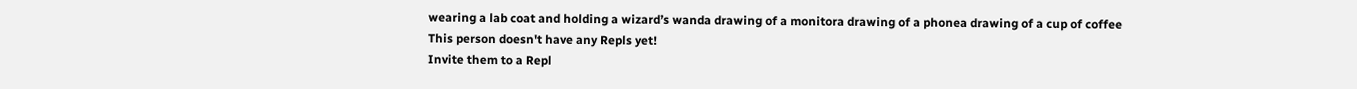wearing a lab coat and holding a wizard’s wanda drawing of a monitora drawing of a phonea drawing of a cup of coffee
This person doesn't have any Repls yet!
Invite them to a Repl